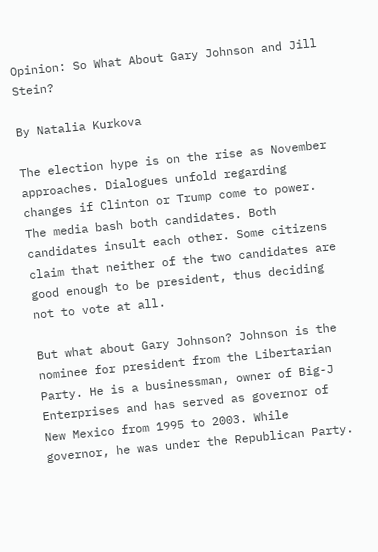Opinion: So What About Gary Johnson and Jill Stein?

By Natalia Kurkova

The election hype is on the rise as November approaches. Dialogues unfold regarding changes if Clinton or Trump come to power. The media bash both candidates. Both candidates insult each other. Some citizens claim that neither of the two candidates are good enough to be president, thus deciding not to vote at all.

But what about Gary Johnson? Johnson is the nominee for president from the Libertarian Party. He is a businessman, owner of Big-J Enterprises and has served as governor of New Mexico from 1995 to 2003. While governor, he was under the Republican Party.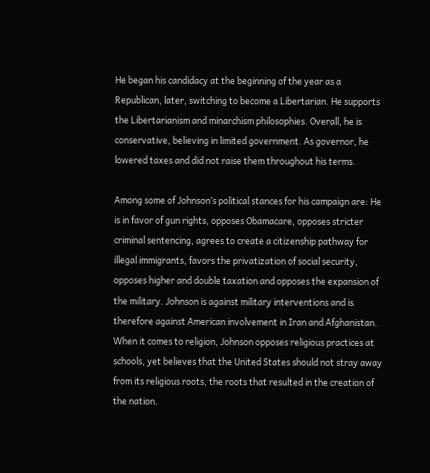He began his candidacy at the beginning of the year as a Republican, later, switching to become a Libertarian. He supports the Libertarianism and minarchism philosophies. Overall, he is conservative, believing in limited government. As governor, he lowered taxes and did not raise them throughout his terms.

Among some of Johnson’s political stances for his campaign are: He is in favor of gun rights, opposes Obamacare, opposes stricter criminal sentencing, agrees to create a citizenship pathway for illegal immigrants, favors the privatization of social security, opposes higher and double taxation and opposes the expansion of the military. Johnson is against military interventions and is therefore against American involvement in Iran and Afghanistan. When it comes to religion, Johnson opposes religious practices at schools, yet believes that the United States should not stray away from its religious roots, the roots that resulted in the creation of the nation.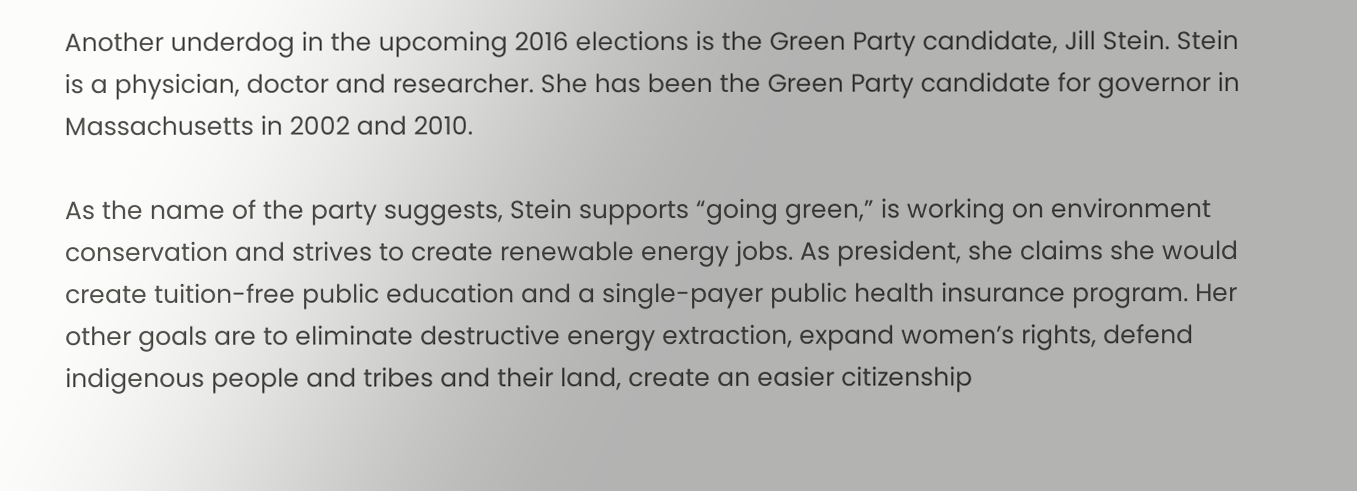Another underdog in the upcoming 2016 elections is the Green Party candidate, Jill Stein. Stein is a physician, doctor and researcher. She has been the Green Party candidate for governor in Massachusetts in 2002 and 2010.

As the name of the party suggests, Stein supports “going green,” is working on environment conservation and strives to create renewable energy jobs. As president, she claims she would create tuition-free public education and a single-payer public health insurance program. Her other goals are to eliminate destructive energy extraction, expand women’s rights, defend indigenous people and tribes and their land, create an easier citizenship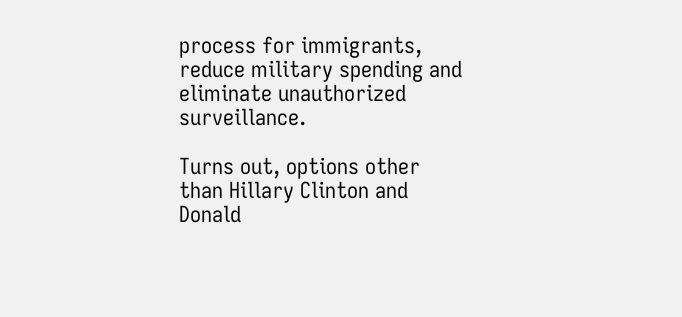process for immigrants, reduce military spending and eliminate unauthorized surveillance.

Turns out, options other than Hillary Clinton and Donald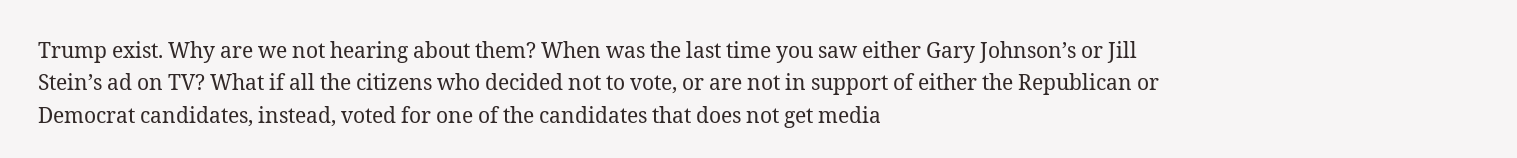Trump exist. Why are we not hearing about them? When was the last time you saw either Gary Johnson’s or Jill Stein’s ad on TV? What if all the citizens who decided not to vote, or are not in support of either the Republican or Democrat candidates, instead, voted for one of the candidates that does not get media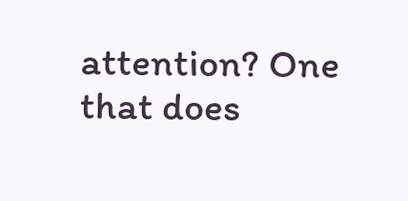attention? One that does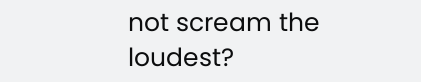not scream the loudest?